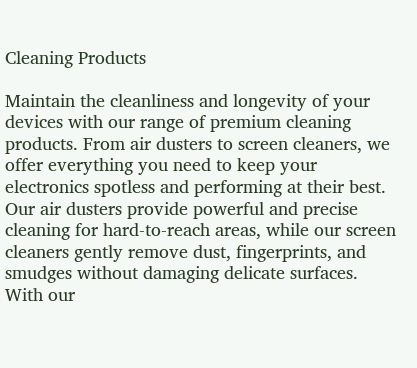Cleaning Products

Maintain the cleanliness and longevity of your devices with our range of premium cleaning products. From air dusters to screen cleaners, we offer everything you need to keep your electronics spotless and performing at their best. Our air dusters provide powerful and precise cleaning for hard-to-reach areas, while our screen cleaners gently remove dust, fingerprints, and smudges without damaging delicate surfaces. With our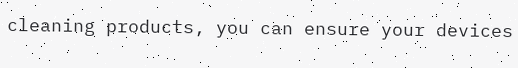cleaning products, you can ensure your devices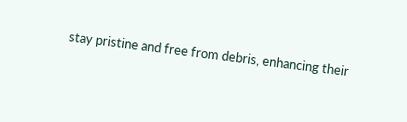stay pristine and free from debris, enhancing their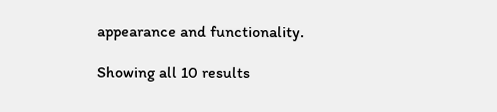appearance and functionality.

Showing all 10 results